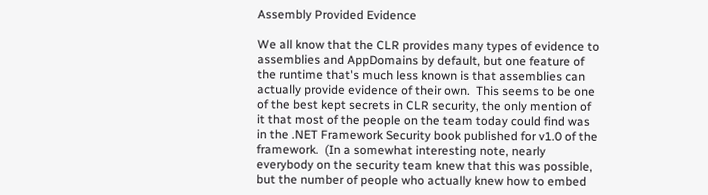Assembly Provided Evidence

We all know that the CLR provides many types of evidence to assemblies and AppDomains by default, but one feature of the runtime that's much less known is that assemblies can actually provide evidence of their own.  This seems to be one of the best kept secrets in CLR security, the only mention of it that most of the people on the team today could find was in the .NET Framework Security book published for v1.0 of the framework.  (In a somewhat interesting note, nearly everybody on the security team knew that this was possible, but the number of people who actually knew how to embed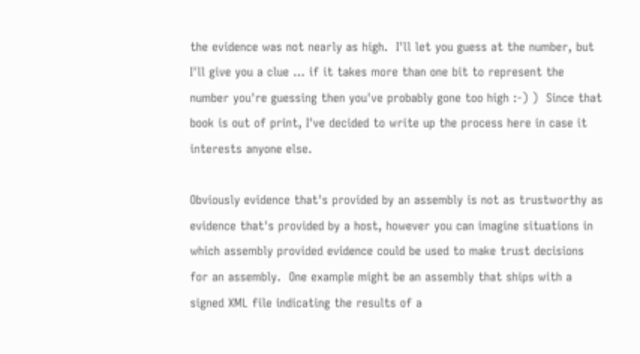the evidence was not nearly as high.  I'll let you guess at the number, but I'll give you a clue ... if it takes more than one bit to represent the number you're guessing then you've probably gone too high :-) )  Since that book is out of print, I've decided to write up the process here in case it interests anyone else.

Obviously evidence that's provided by an assembly is not as trustworthy as evidence that's provided by a host, however you can imagine situations in which assembly provided evidence could be used to make trust decisions for an assembly.  One example might be an assembly that ships with a signed XML file indicating the results of a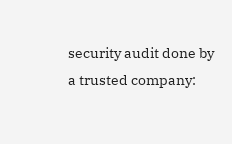security audit done by a trusted company: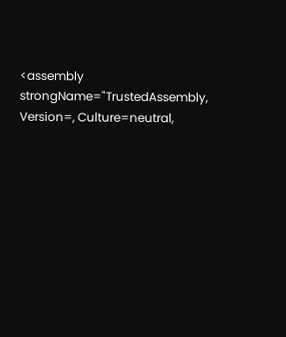<assembly strongName="TrustedAssembly, Version=, Culture=neutral,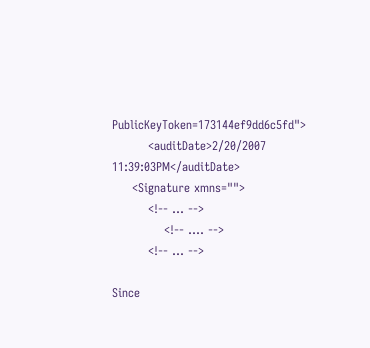PublicKeyToken=173144ef9dd6c5fd">
         <auditDate>2/20/2007 11:39:03PM</auditDate>
     <Signature xmns="">
         <!-- ... -->
             <!-- .... -->
         <!-- ... -->

Since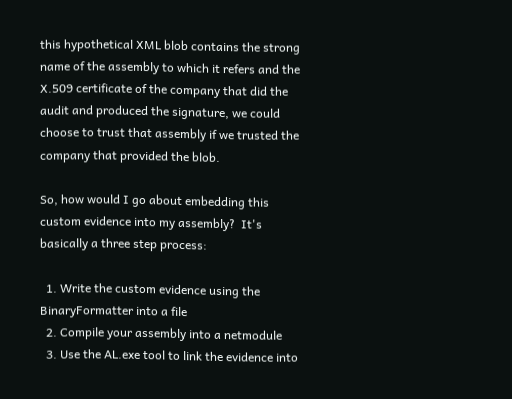this hypothetical XML blob contains the strong name of the assembly to which it refers and the X.509 certificate of the company that did the audit and produced the signature, we could choose to trust that assembly if we trusted the company that provided the blob.

So, how would I go about embedding this custom evidence into my assembly?  It's basically a three step process:

  1. Write the custom evidence using the BinaryFormatter into a file
  2. Compile your assembly into a netmodule
  3. Use the AL.exe tool to link the evidence into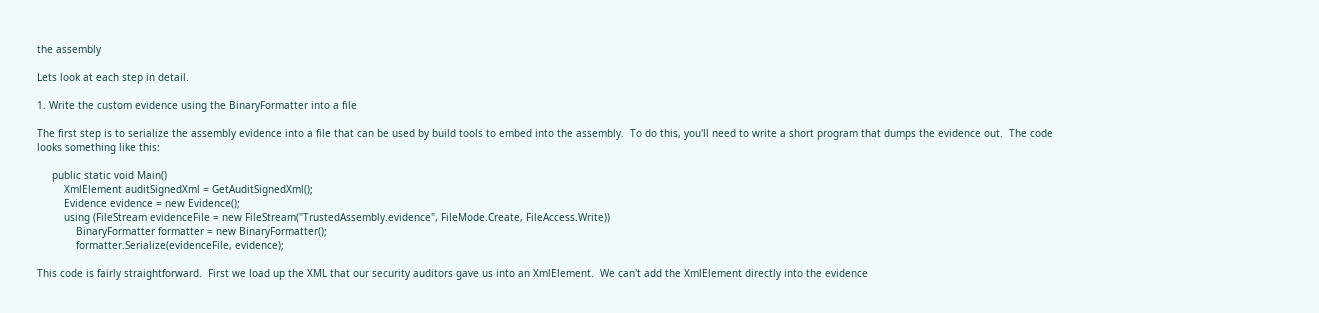the assembly

Lets look at each step in detail.

1. Write the custom evidence using the BinaryFormatter into a file

The first step is to serialize the assembly evidence into a file that can be used by build tools to embed into the assembly.  To do this, you'll need to write a short program that dumps the evidence out.  The code looks something like this:

     public static void Main()
         XmlElement auditSignedXml = GetAuditSignedXml();
         Evidence evidence = new Evidence();
         using (FileStream evidenceFile = new FileStream("TrustedAssembly.evidence", FileMode.Create, FileAccess.Write))
             BinaryFormatter formatter = new BinaryFormatter();
             formatter.Serialize(evidenceFile, evidence);

This code is fairly straightforward.  First we load up the XML that our security auditors gave us into an XmlElement.  We can't add the XmlElement directly into the evidence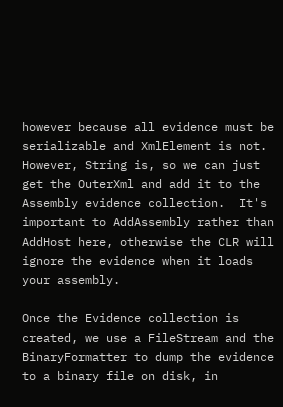however because all evidence must be serializable and XmlElement is not.  However, String is, so we can just get the OuterXml and add it to the Assembly evidence collection.  It's important to AddAssembly rather than AddHost here, otherwise the CLR will ignore the evidence when it loads your assembly.

Once the Evidence collection is created, we use a FileStream and the BinaryFormatter to dump the evidence to a binary file on disk, in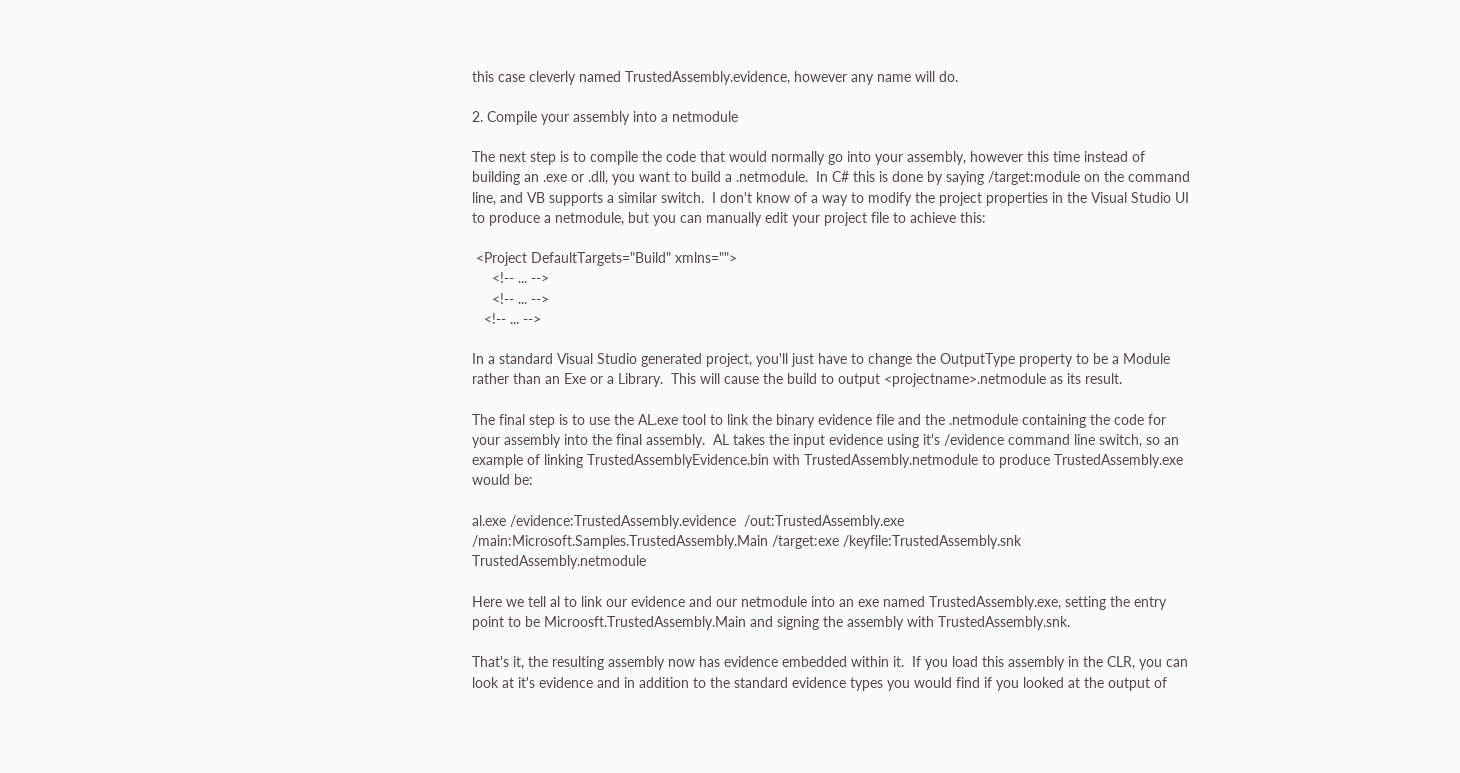this case cleverly named TrustedAssembly.evidence, however any name will do.

2. Compile your assembly into a netmodule

The next step is to compile the code that would normally go into your assembly, however this time instead of building an .exe or .dll, you want to build a .netmodule.  In C# this is done by saying /target:module on the command line, and VB supports a similar switch.  I don't know of a way to modify the project properties in the Visual Studio UI to produce a netmodule, but you can manually edit your project file to achieve this:

 <Project DefaultTargets="Build" xmlns="">
     <!-- ... -->
     <!-- ... -->
   <!-- ... -->

In a standard Visual Studio generated project, you'll just have to change the OutputType property to be a Module rather than an Exe or a Library.  This will cause the build to output <projectname>.netmodule as its result.

The final step is to use the AL.exe tool to link the binary evidence file and the .netmodule containing the code for your assembly into the final assembly.  AL takes the input evidence using it's /evidence command line switch, so an example of linking TrustedAssemblyEvidence.bin with TrustedAssembly.netmodule to produce TrustedAssembly.exe would be:

al.exe /evidence:TrustedAssembly.evidence  /out:TrustedAssembly.exe /main:Microsoft.Samples.TrustedAssembly.Main /target:exe /keyfile:TrustedAssembly.snk TrustedAssembly.netmodule

Here we tell al to link our evidence and our netmodule into an exe named TrustedAssembly.exe, setting the entry point to be Microosft.TrustedAssembly.Main and signing the assembly with TrustedAssembly.snk.

That's it, the resulting assembly now has evidence embedded within it.  If you load this assembly in the CLR, you can look at it's evidence and in addition to the standard evidence types you would find if you looked at the output of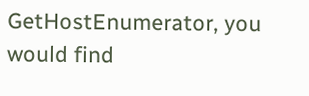GetHostEnumerator, you would find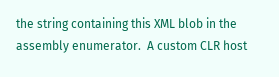the string containing this XML blob in the assembly enumerator.  A custom CLR host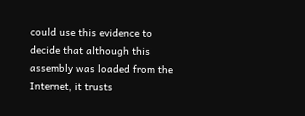could use this evidence to decide that although this assembly was loaded from the Internet, it trusts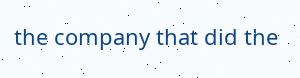the company that did the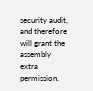security audit, and therefore will grant the assembly extra permission.